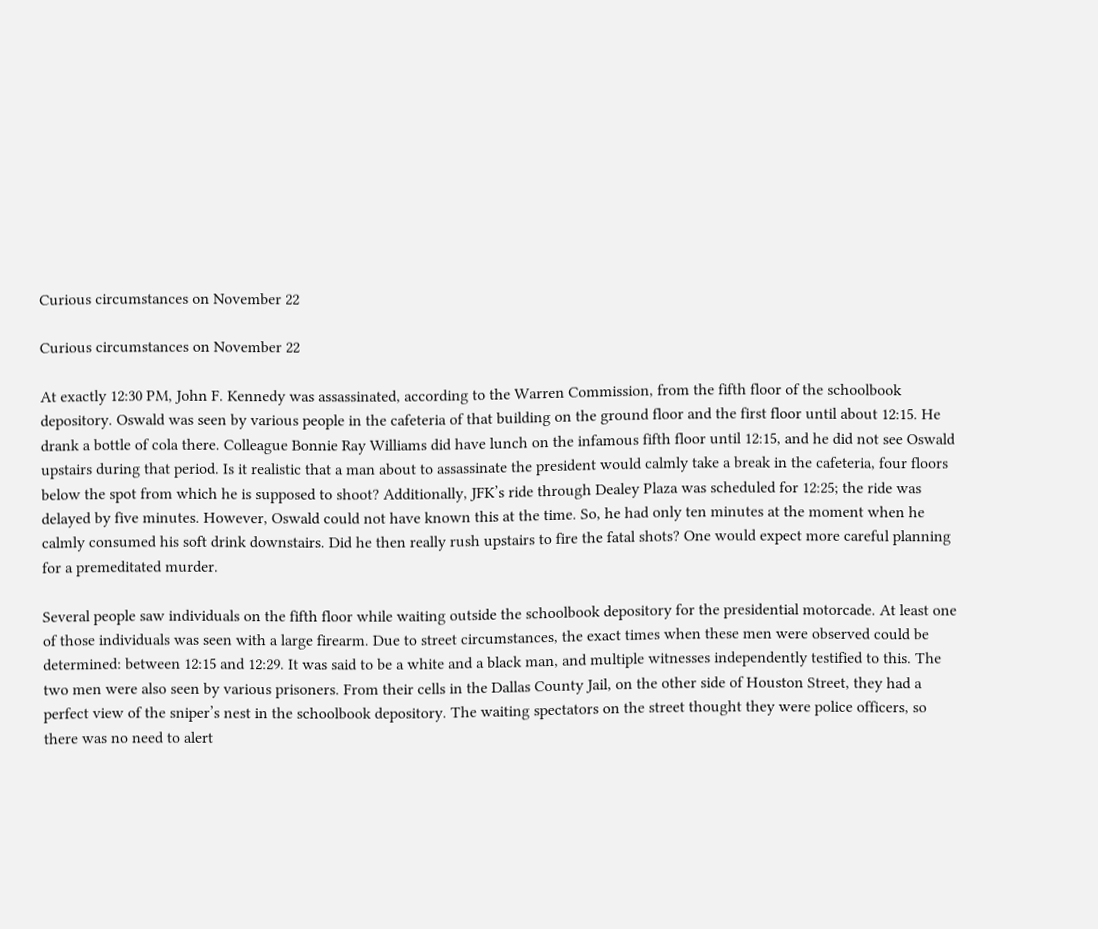Curious circumstances on November 22

Curious circumstances on November 22

At exactly 12:30 PM, John F. Kennedy was assassinated, according to the Warren Commission, from the fifth floor of the schoolbook depository. Oswald was seen by various people in the cafeteria of that building on the ground floor and the first floor until about 12:15. He drank a bottle of cola there. Colleague Bonnie Ray Williams did have lunch on the infamous fifth floor until 12:15, and he did not see Oswald upstairs during that period. Is it realistic that a man about to assassinate the president would calmly take a break in the cafeteria, four floors below the spot from which he is supposed to shoot? Additionally, JFK’s ride through Dealey Plaza was scheduled for 12:25; the ride was delayed by five minutes. However, Oswald could not have known this at the time. So, he had only ten minutes at the moment when he calmly consumed his soft drink downstairs. Did he then really rush upstairs to fire the fatal shots? One would expect more careful planning for a premeditated murder.

Several people saw individuals on the fifth floor while waiting outside the schoolbook depository for the presidential motorcade. At least one of those individuals was seen with a large firearm. Due to street circumstances, the exact times when these men were observed could be determined: between 12:15 and 12:29. It was said to be a white and a black man, and multiple witnesses independently testified to this. The two men were also seen by various prisoners. From their cells in the Dallas County Jail, on the other side of Houston Street, they had a perfect view of the sniper’s nest in the schoolbook depository. The waiting spectators on the street thought they were police officers, so there was no need to alert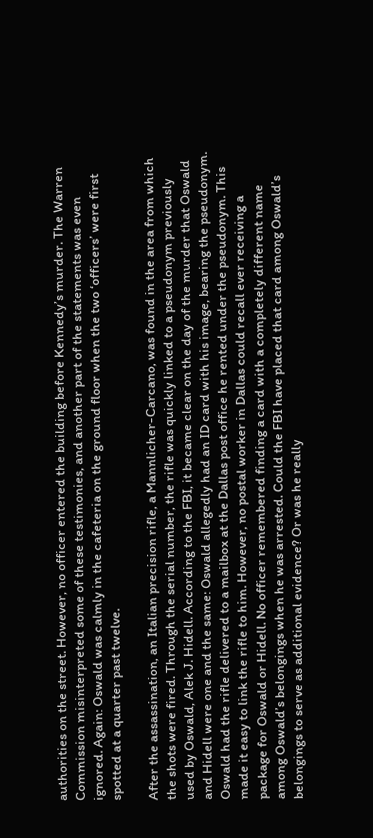authorities on the street. However, no officer entered the building before Kennedy’s murder. The Warren Commission misinterpreted some of these testimonies, and another part of the statements was even ignored. Again: Oswald was calmly in the cafeteria on the ground floor when the two ‘officers’ were first spotted at a quarter past twelve.

After the assassination, an Italian precision rifle, a Mannlicher-Carcano, was found in the area from which the shots were fired. Through the serial number, the rifle was quickly linked to a pseudonym previously used by Oswald, Alek J. Hidell. According to the FBI, it became clear on the day of the murder that Oswald and Hidell were one and the same: Oswald allegedly had an ID card with his image, bearing the pseudonym. Oswald had the rifle delivered to a mailbox at the Dallas post office he rented under the pseudonym. This made it easy to link the rifle to him. However, no postal worker in Dallas could recall ever receiving a package for Oswald or Hidell. No officer remembered finding a card with a completely different name among Oswald’s belongings when he was arrested. Could the FBI have placed that card among Oswald’s belongings to serve as additional evidence? Or was he really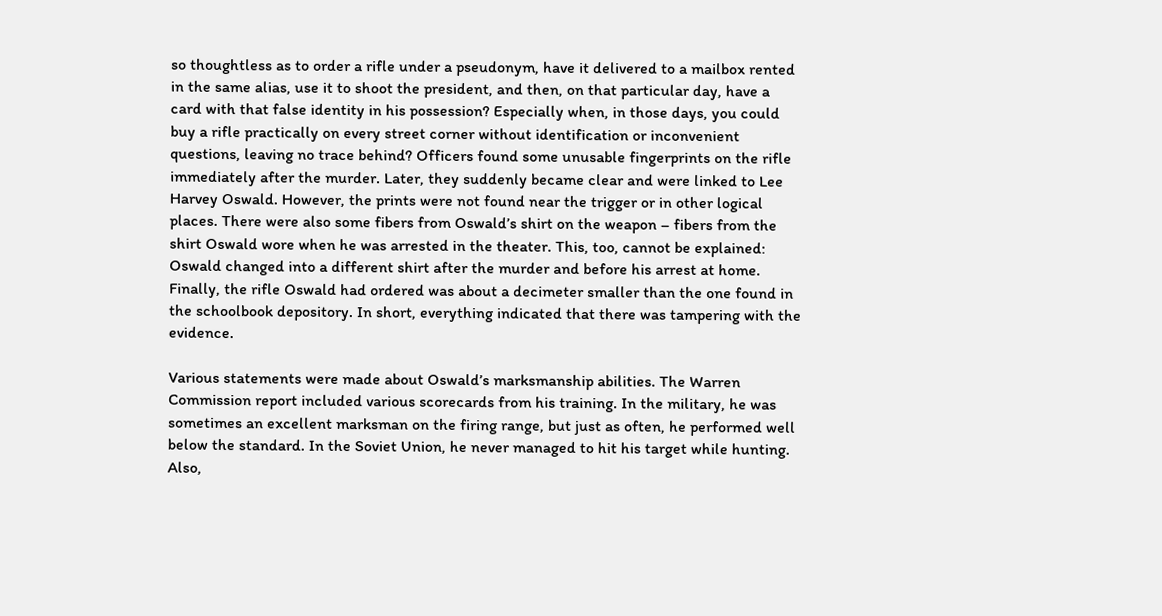so thoughtless as to order a rifle under a pseudonym, have it delivered to a mailbox rented in the same alias, use it to shoot the president, and then, on that particular day, have a card with that false identity in his possession? Especially when, in those days, you could buy a rifle practically on every street corner without identification or inconvenient questions, leaving no trace behind? Officers found some unusable fingerprints on the rifle immediately after the murder. Later, they suddenly became clear and were linked to Lee Harvey Oswald. However, the prints were not found near the trigger or in other logical places. There were also some fibers from Oswald’s shirt on the weapon – fibers from the shirt Oswald wore when he was arrested in the theater. This, too, cannot be explained: Oswald changed into a different shirt after the murder and before his arrest at home. Finally, the rifle Oswald had ordered was about a decimeter smaller than the one found in the schoolbook depository. In short, everything indicated that there was tampering with the evidence.

Various statements were made about Oswald’s marksmanship abilities. The Warren Commission report included various scorecards from his training. In the military, he was sometimes an excellent marksman on the firing range, but just as often, he performed well below the standard. In the Soviet Union, he never managed to hit his target while hunting. Also,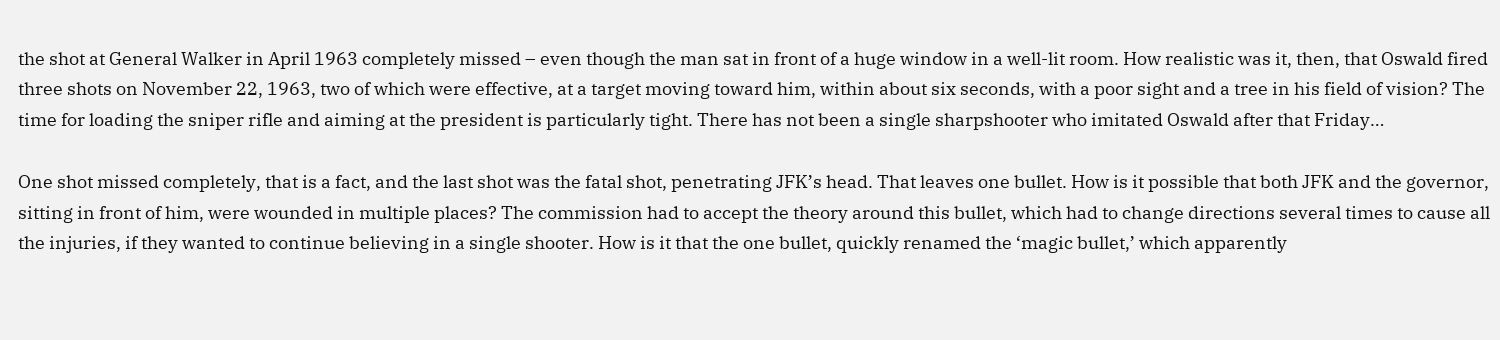the shot at General Walker in April 1963 completely missed – even though the man sat in front of a huge window in a well-lit room. How realistic was it, then, that Oswald fired three shots on November 22, 1963, two of which were effective, at a target moving toward him, within about six seconds, with a poor sight and a tree in his field of vision? The time for loading the sniper rifle and aiming at the president is particularly tight. There has not been a single sharpshooter who imitated Oswald after that Friday…

One shot missed completely, that is a fact, and the last shot was the fatal shot, penetrating JFK’s head. That leaves one bullet. How is it possible that both JFK and the governor, sitting in front of him, were wounded in multiple places? The commission had to accept the theory around this bullet, which had to change directions several times to cause all the injuries, if they wanted to continue believing in a single shooter. How is it that the one bullet, quickly renamed the ‘magic bullet,’ which apparently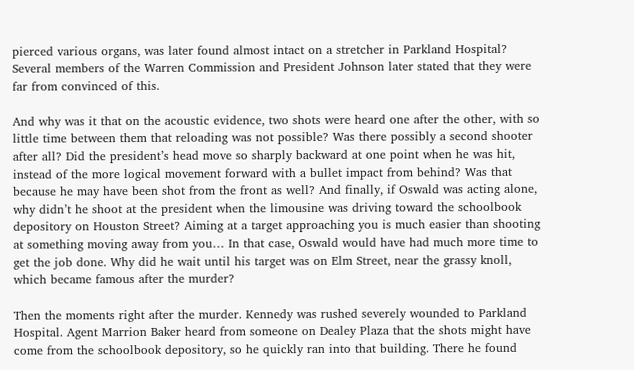pierced various organs, was later found almost intact on a stretcher in Parkland Hospital? Several members of the Warren Commission and President Johnson later stated that they were far from convinced of this.

And why was it that on the acoustic evidence, two shots were heard one after the other, with so little time between them that reloading was not possible? Was there possibly a second shooter after all? Did the president’s head move so sharply backward at one point when he was hit, instead of the more logical movement forward with a bullet impact from behind? Was that because he may have been shot from the front as well? And finally, if Oswald was acting alone, why didn’t he shoot at the president when the limousine was driving toward the schoolbook depository on Houston Street? Aiming at a target approaching you is much easier than shooting at something moving away from you… In that case, Oswald would have had much more time to get the job done. Why did he wait until his target was on Elm Street, near the grassy knoll, which became famous after the murder?

Then the moments right after the murder. Kennedy was rushed severely wounded to Parkland Hospital. Agent Marrion Baker heard from someone on Dealey Plaza that the shots might have come from the schoolbook depository, so he quickly ran into that building. There he found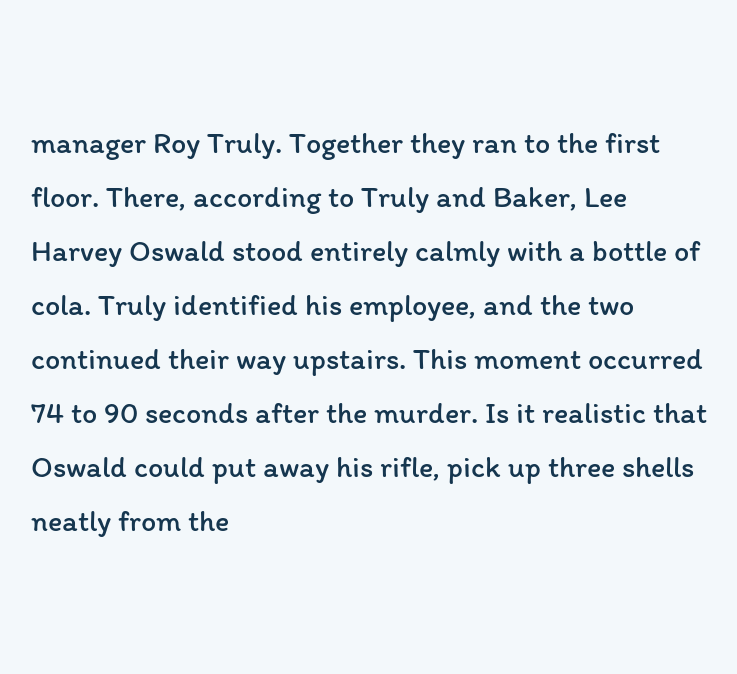manager Roy Truly. Together they ran to the first floor. There, according to Truly and Baker, Lee Harvey Oswald stood entirely calmly with a bottle of cola. Truly identified his employee, and the two continued their way upstairs. This moment occurred 74 to 90 seconds after the murder. Is it realistic that Oswald could put away his rifle, pick up three shells neatly from the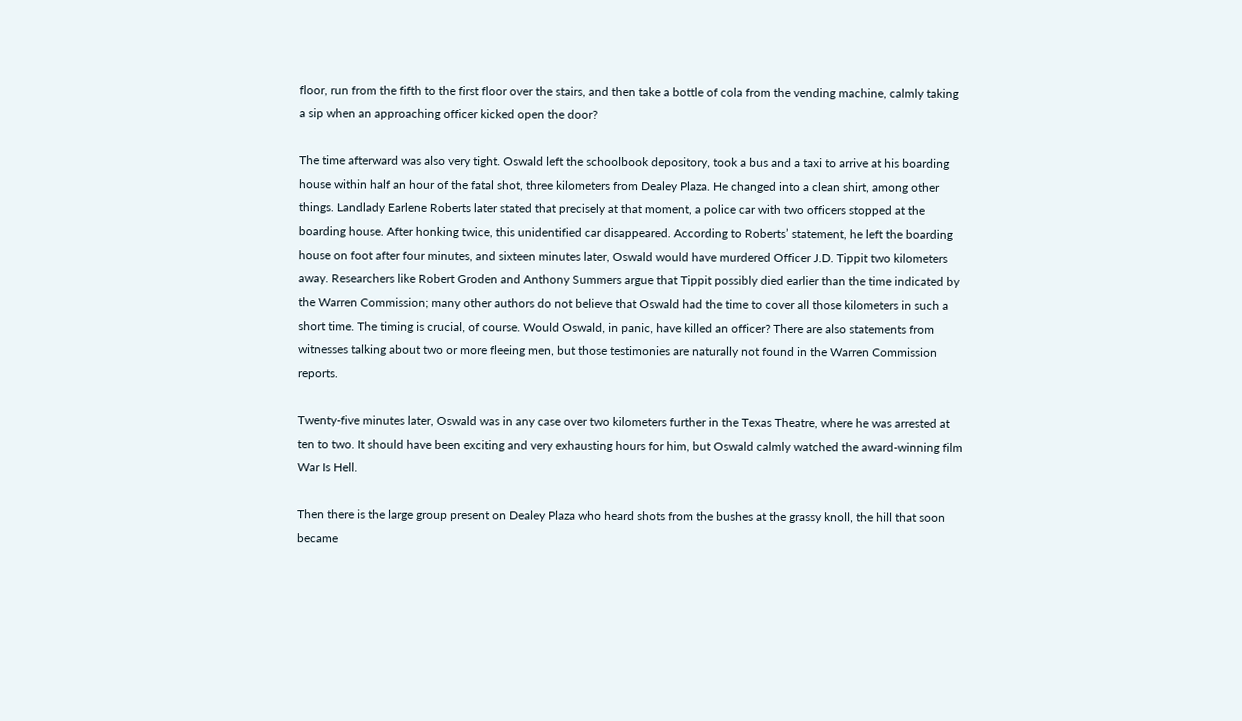floor, run from the fifth to the first floor over the stairs, and then take a bottle of cola from the vending machine, calmly taking a sip when an approaching officer kicked open the door?

The time afterward was also very tight. Oswald left the schoolbook depository, took a bus and a taxi to arrive at his boarding house within half an hour of the fatal shot, three kilometers from Dealey Plaza. He changed into a clean shirt, among other things. Landlady Earlene Roberts later stated that precisely at that moment, a police car with two officers stopped at the boarding house. After honking twice, this unidentified car disappeared. According to Roberts’ statement, he left the boarding house on foot after four minutes, and sixteen minutes later, Oswald would have murdered Officer J.D. Tippit two kilometers away. Researchers like Robert Groden and Anthony Summers argue that Tippit possibly died earlier than the time indicated by the Warren Commission; many other authors do not believe that Oswald had the time to cover all those kilometers in such a short time. The timing is crucial, of course. Would Oswald, in panic, have killed an officer? There are also statements from witnesses talking about two or more fleeing men, but those testimonies are naturally not found in the Warren Commission reports.

Twenty-five minutes later, Oswald was in any case over two kilometers further in the Texas Theatre, where he was arrested at ten to two. It should have been exciting and very exhausting hours for him, but Oswald calmly watched the award-winning film War Is Hell.

Then there is the large group present on Dealey Plaza who heard shots from the bushes at the grassy knoll, the hill that soon became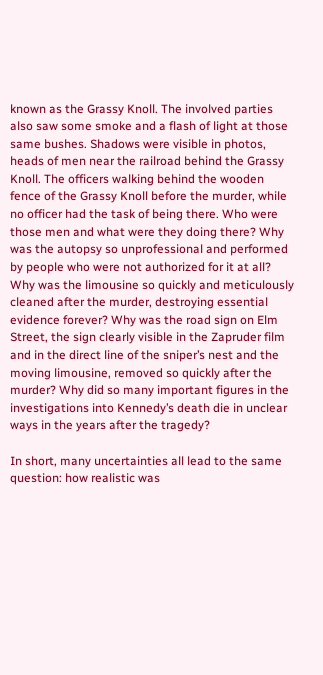known as the Grassy Knoll. The involved parties also saw some smoke and a flash of light at those same bushes. Shadows were visible in photos, heads of men near the railroad behind the Grassy Knoll. The officers walking behind the wooden fence of the Grassy Knoll before the murder, while no officer had the task of being there. Who were those men and what were they doing there? Why was the autopsy so unprofessional and performed by people who were not authorized for it at all? Why was the limousine so quickly and meticulously cleaned after the murder, destroying essential evidence forever? Why was the road sign on Elm Street, the sign clearly visible in the Zapruder film and in the direct line of the sniper’s nest and the moving limousine, removed so quickly after the murder? Why did so many important figures in the investigations into Kennedy’s death die in unclear ways in the years after the tragedy?

In short, many uncertainties all lead to the same question: how realistic was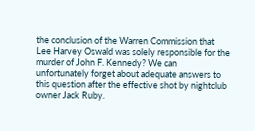the conclusion of the Warren Commission that Lee Harvey Oswald was solely responsible for the murder of John F. Kennedy? We can unfortunately forget about adequate answers to this question after the effective shot by nightclub owner Jack Ruby.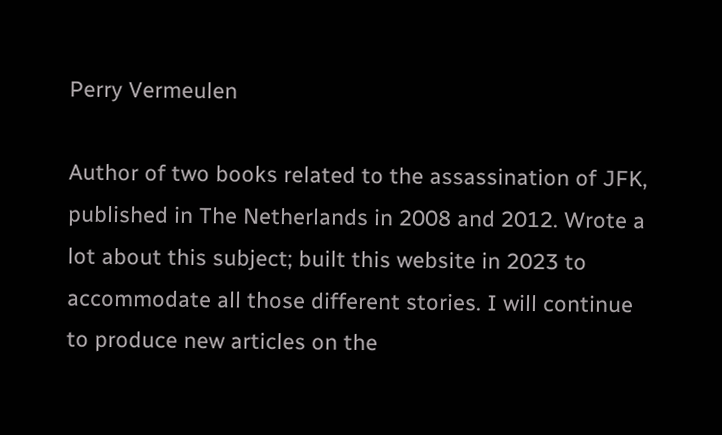Perry Vermeulen

Author of two books related to the assassination of JFK, published in The Netherlands in 2008 and 2012. Wrote a lot about this subject; built this website in 2023 to accommodate all those different stories. I will continue to produce new articles on the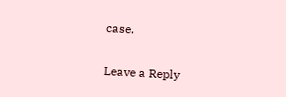case.

Leave a Reply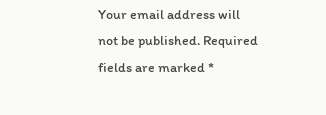Your email address will not be published. Required fields are marked *